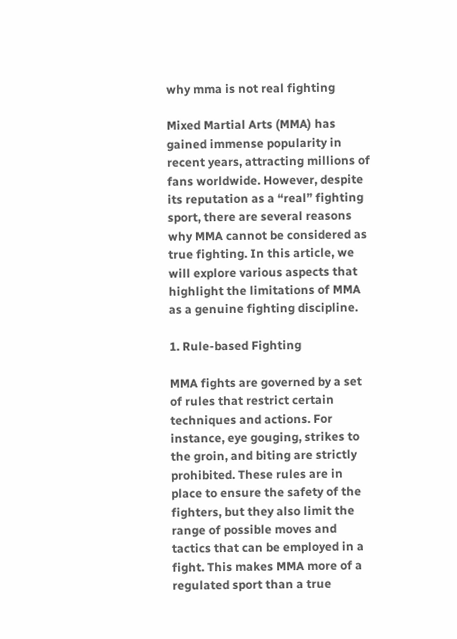why mma is not real fighting

Mixed Martial Arts (MMA) has gained immense popularity in recent years, attracting millions of fans worldwide. However, despite its reputation as a “real” fighting sport, there are several reasons why MMA cannot be considered as true fighting. In this article, we will explore various aspects that highlight the limitations of MMA as a genuine fighting discipline.

1. Rule-based Fighting

MMA fights are governed by a set of rules that restrict certain techniques and actions. For instance, eye gouging, strikes to the groin, and biting are strictly prohibited. These rules are in place to ensure the safety of the fighters, but they also limit the range of possible moves and tactics that can be employed in a fight. This makes MMA more of a regulated sport than a true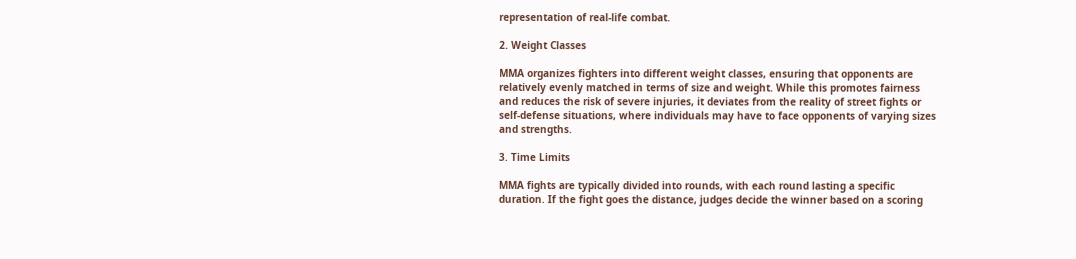representation of real-life combat.

2. Weight Classes

MMA organizes fighters into different weight classes, ensuring that opponents are relatively evenly matched in terms of size and weight. While this promotes fairness and reduces the risk of severe injuries, it deviates from the reality of street fights or self-defense situations, where individuals may have to face opponents of varying sizes and strengths.

3. Time Limits

MMA fights are typically divided into rounds, with each round lasting a specific duration. If the fight goes the distance, judges decide the winner based on a scoring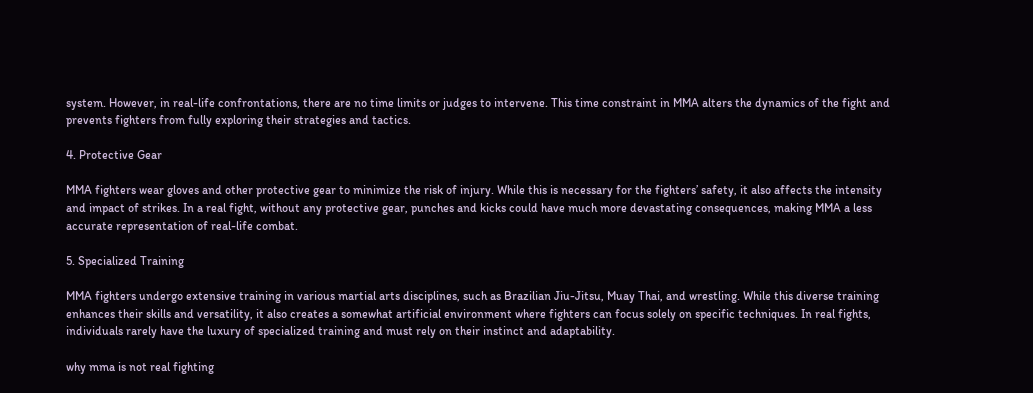system. However, in real-life confrontations, there are no time limits or judges to intervene. This time constraint in MMA alters the dynamics of the fight and prevents fighters from fully exploring their strategies and tactics.

4. Protective Gear

MMA fighters wear gloves and other protective gear to minimize the risk of injury. While this is necessary for the fighters’ safety, it also affects the intensity and impact of strikes. In a real fight, without any protective gear, punches and kicks could have much more devastating consequences, making MMA a less accurate representation of real-life combat.

5. Specialized Training

MMA fighters undergo extensive training in various martial arts disciplines, such as Brazilian Jiu-Jitsu, Muay Thai, and wrestling. While this diverse training enhances their skills and versatility, it also creates a somewhat artificial environment where fighters can focus solely on specific techniques. In real fights, individuals rarely have the luxury of specialized training and must rely on their instinct and adaptability.

why mma is not real fighting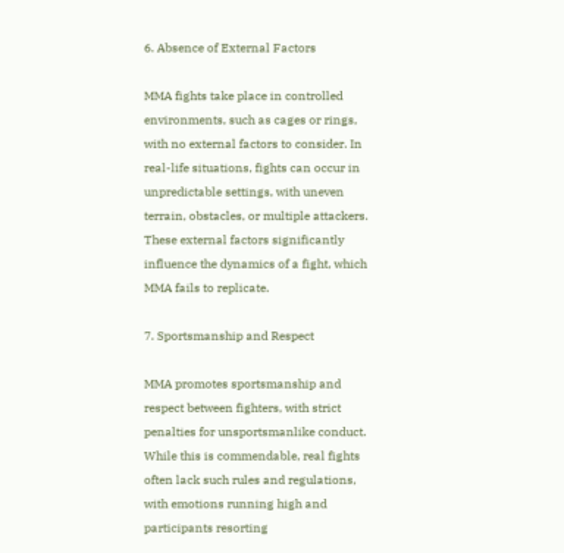6. Absence of External Factors

MMA fights take place in controlled environments, such as cages or rings, with no external factors to consider. In real-life situations, fights can occur in unpredictable settings, with uneven terrain, obstacles, or multiple attackers. These external factors significantly influence the dynamics of a fight, which MMA fails to replicate.

7. Sportsmanship and Respect

MMA promotes sportsmanship and respect between fighters, with strict penalties for unsportsmanlike conduct. While this is commendable, real fights often lack such rules and regulations, with emotions running high and participants resorting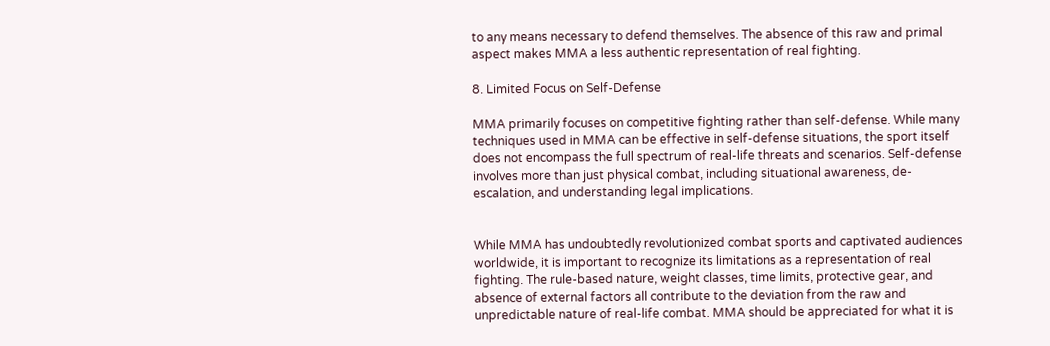to any means necessary to defend themselves. The absence of this raw and primal aspect makes MMA a less authentic representation of real fighting.

8. Limited Focus on Self-Defense

MMA primarily focuses on competitive fighting rather than self-defense. While many techniques used in MMA can be effective in self-defense situations, the sport itself does not encompass the full spectrum of real-life threats and scenarios. Self-defense involves more than just physical combat, including situational awareness, de-escalation, and understanding legal implications.


While MMA has undoubtedly revolutionized combat sports and captivated audiences worldwide, it is important to recognize its limitations as a representation of real fighting. The rule-based nature, weight classes, time limits, protective gear, and absence of external factors all contribute to the deviation from the raw and unpredictable nature of real-life combat. MMA should be appreciated for what it is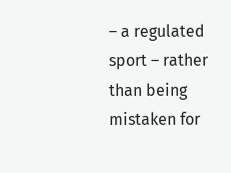– a regulated sport – rather than being mistaken for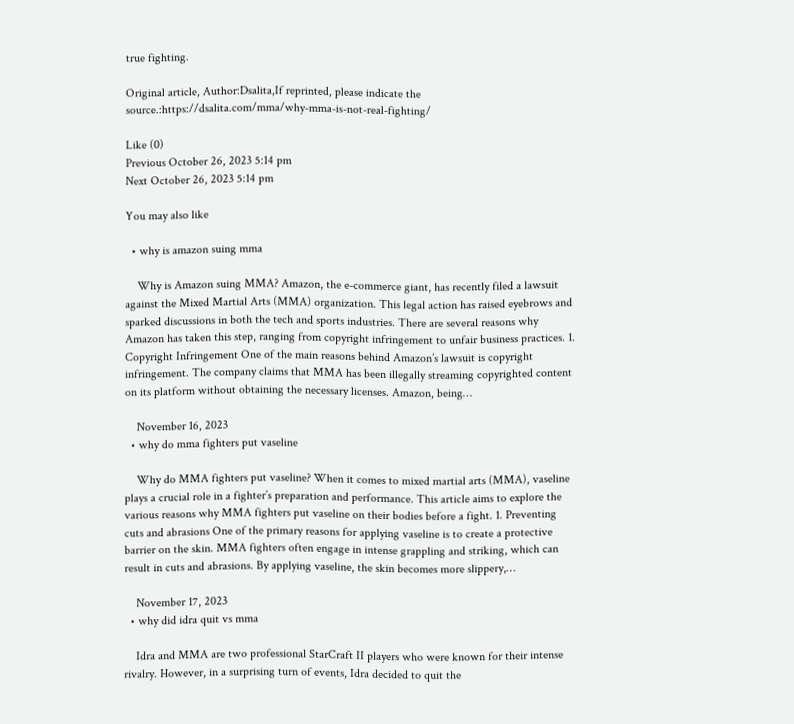true fighting.

Original article, Author:Dsalita,If reprinted, please indicate the source.:https://dsalita.com/mma/why-mma-is-not-real-fighting/

Like (0)
Previous October 26, 2023 5:14 pm
Next October 26, 2023 5:14 pm

You may also like

  • why is amazon suing mma

    Why is Amazon suing MMA? Amazon, the e-commerce giant, has recently filed a lawsuit against the Mixed Martial Arts (MMA) organization. This legal action has raised eyebrows and sparked discussions in both the tech and sports industries. There are several reasons why Amazon has taken this step, ranging from copyright infringement to unfair business practices. 1. Copyright Infringement One of the main reasons behind Amazon’s lawsuit is copyright infringement. The company claims that MMA has been illegally streaming copyrighted content on its platform without obtaining the necessary licenses. Amazon, being…

    November 16, 2023
  • why do mma fighters put vaseline

    Why do MMA fighters put vaseline? When it comes to mixed martial arts (MMA), vaseline plays a crucial role in a fighter’s preparation and performance. This article aims to explore the various reasons why MMA fighters put vaseline on their bodies before a fight. 1. Preventing cuts and abrasions One of the primary reasons for applying vaseline is to create a protective barrier on the skin. MMA fighters often engage in intense grappling and striking, which can result in cuts and abrasions. By applying vaseline, the skin becomes more slippery,…

    November 17, 2023
  • why did idra quit vs mma

    Idra and MMA are two professional StarCraft II players who were known for their intense rivalry. However, in a surprising turn of events, Idra decided to quit the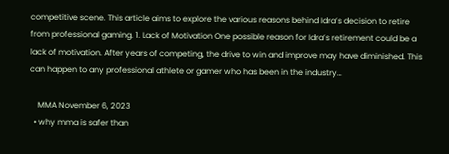competitive scene. This article aims to explore the various reasons behind Idra’s decision to retire from professional gaming. 1. Lack of Motivation One possible reason for Idra’s retirement could be a lack of motivation. After years of competing, the drive to win and improve may have diminished. This can happen to any professional athlete or gamer who has been in the industry…

    MMA November 6, 2023
  • why mma is safer than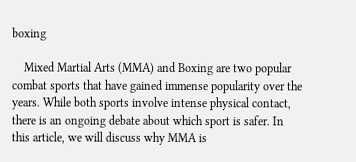boxing

    Mixed Martial Arts (MMA) and Boxing are two popular combat sports that have gained immense popularity over the years. While both sports involve intense physical contact, there is an ongoing debate about which sport is safer. In this article, we will discuss why MMA is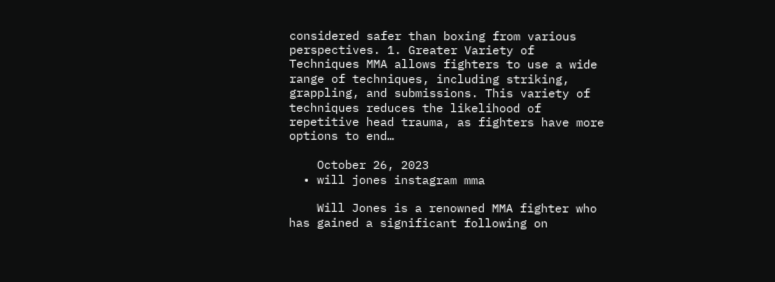considered safer than boxing from various perspectives. 1. Greater Variety of Techniques MMA allows fighters to use a wide range of techniques, including striking, grappling, and submissions. This variety of techniques reduces the likelihood of repetitive head trauma, as fighters have more options to end…

    October 26, 2023
  • will jones instagram mma

    Will Jones is a renowned MMA fighter who has gained a significant following on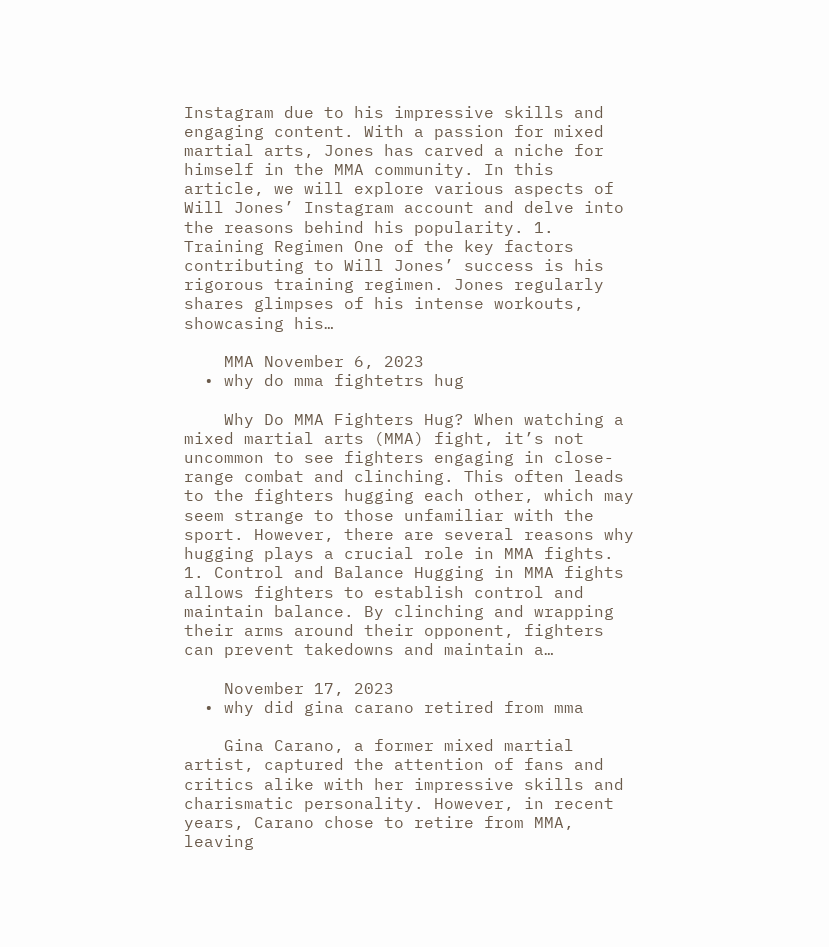Instagram due to his impressive skills and engaging content. With a passion for mixed martial arts, Jones has carved a niche for himself in the MMA community. In this article, we will explore various aspects of Will Jones’ Instagram account and delve into the reasons behind his popularity. 1. Training Regimen One of the key factors contributing to Will Jones’ success is his rigorous training regimen. Jones regularly shares glimpses of his intense workouts, showcasing his…

    MMA November 6, 2023
  • why do mma fightetrs hug

    Why Do MMA Fighters Hug? When watching a mixed martial arts (MMA) fight, it’s not uncommon to see fighters engaging in close-range combat and clinching. This often leads to the fighters hugging each other, which may seem strange to those unfamiliar with the sport. However, there are several reasons why hugging plays a crucial role in MMA fights. 1. Control and Balance Hugging in MMA fights allows fighters to establish control and maintain balance. By clinching and wrapping their arms around their opponent, fighters can prevent takedowns and maintain a…

    November 17, 2023
  • why did gina carano retired from mma

    Gina Carano, a former mixed martial artist, captured the attention of fans and critics alike with her impressive skills and charismatic personality. However, in recent years, Carano chose to retire from MMA, leaving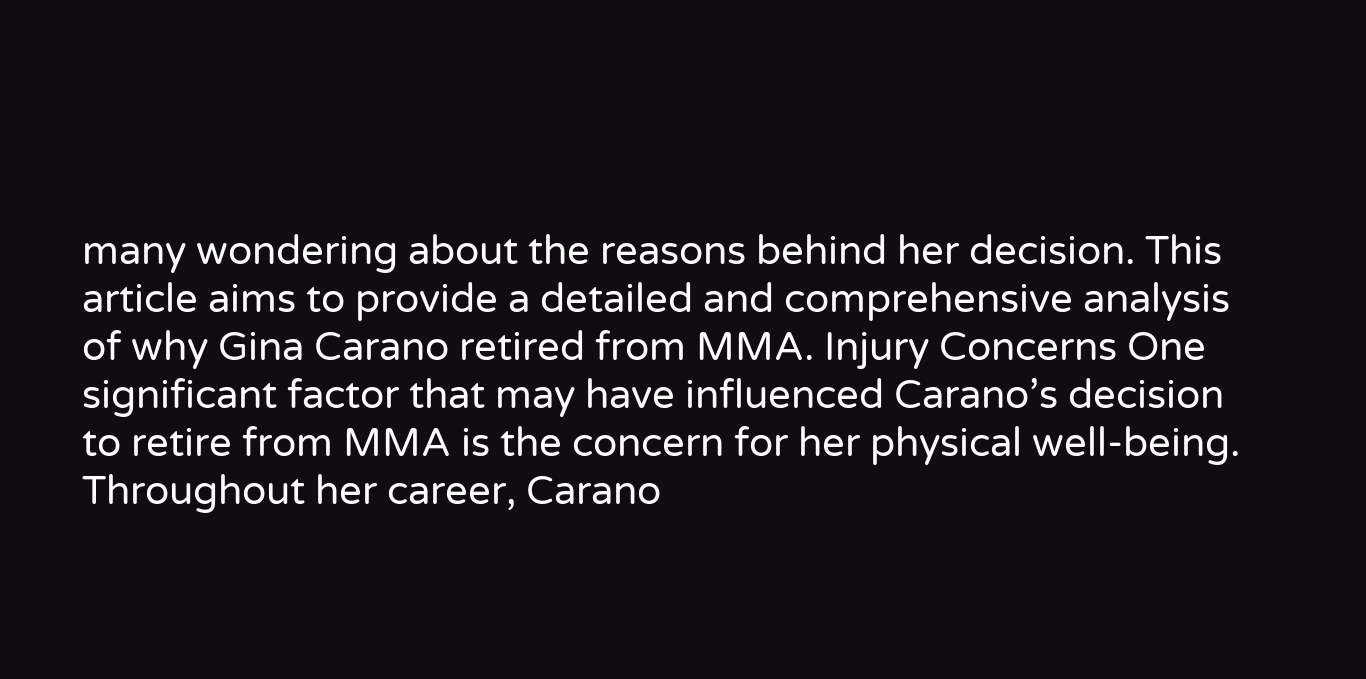many wondering about the reasons behind her decision. This article aims to provide a detailed and comprehensive analysis of why Gina Carano retired from MMA. Injury Concerns One significant factor that may have influenced Carano’s decision to retire from MMA is the concern for her physical well-being. Throughout her career, Carano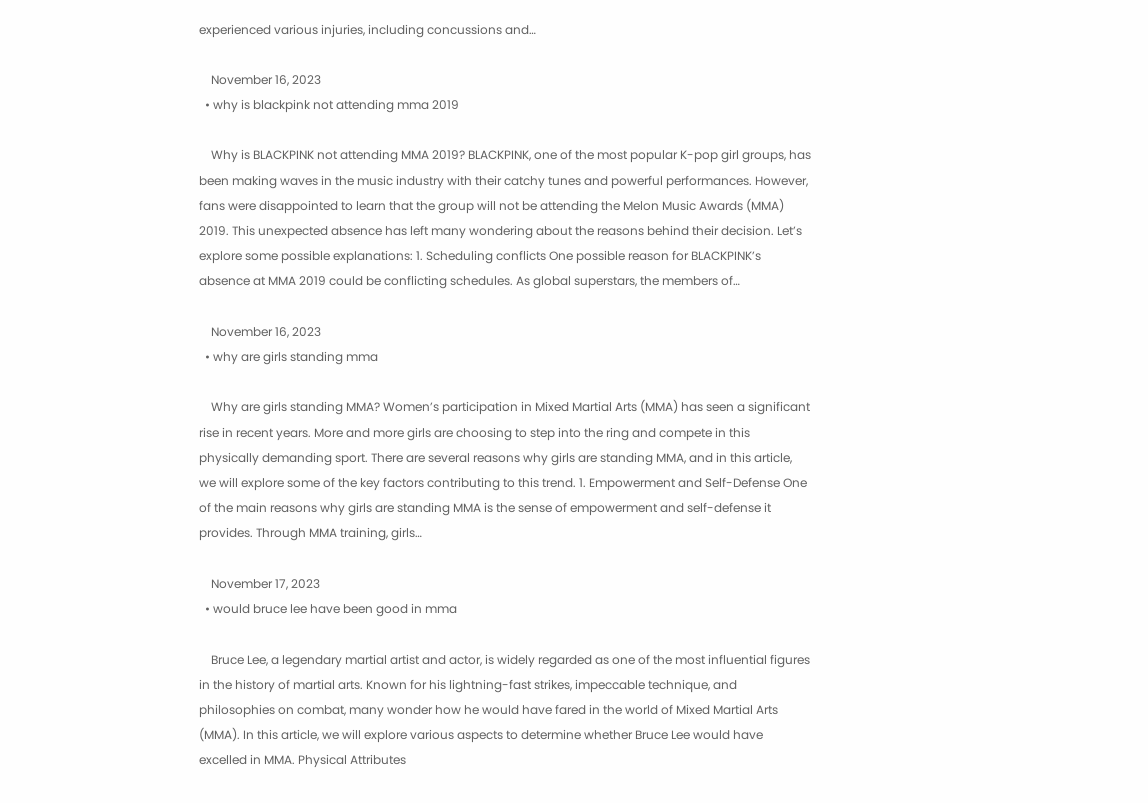experienced various injuries, including concussions and…

    November 16, 2023
  • why is blackpink not attending mma 2019

    Why is BLACKPINK not attending MMA 2019? BLACKPINK, one of the most popular K-pop girl groups, has been making waves in the music industry with their catchy tunes and powerful performances. However, fans were disappointed to learn that the group will not be attending the Melon Music Awards (MMA) 2019. This unexpected absence has left many wondering about the reasons behind their decision. Let’s explore some possible explanations: 1. Scheduling conflicts One possible reason for BLACKPINK’s absence at MMA 2019 could be conflicting schedules. As global superstars, the members of…

    November 16, 2023
  • why are girls standing mma

    Why are girls standing MMA? Women’s participation in Mixed Martial Arts (MMA) has seen a significant rise in recent years. More and more girls are choosing to step into the ring and compete in this physically demanding sport. There are several reasons why girls are standing MMA, and in this article, we will explore some of the key factors contributing to this trend. 1. Empowerment and Self-Defense One of the main reasons why girls are standing MMA is the sense of empowerment and self-defense it provides. Through MMA training, girls…

    November 17, 2023
  • would bruce lee have been good in mma

    Bruce Lee, a legendary martial artist and actor, is widely regarded as one of the most influential figures in the history of martial arts. Known for his lightning-fast strikes, impeccable technique, and philosophies on combat, many wonder how he would have fared in the world of Mixed Martial Arts (MMA). In this article, we will explore various aspects to determine whether Bruce Lee would have excelled in MMA. Physical Attributes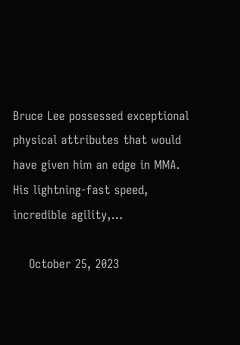Bruce Lee possessed exceptional physical attributes that would have given him an edge in MMA. His lightning-fast speed, incredible agility,…

    October 25, 2023